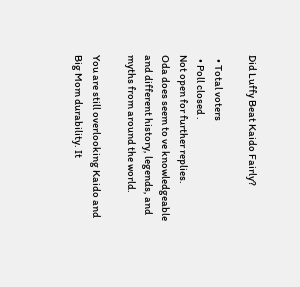Did Luffy Beat Kaido Fairly?

  • Total voters
  • Poll closed .
Not open for further replies.
Oda does seem to ve knowledgeable and different history, legends, and myths from around the world.

You are still overlooking Kaido and Big Mom durability. It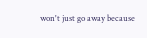won't just go away because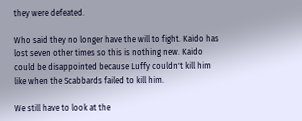they were defeated.

Who said they no longer have the will to fight. Kaido has lost seven other times so this is nothing new. Kaido could be disappointed because Luffy couldn't kill him like when the Scabbards failed to kill him.

We still have to look at the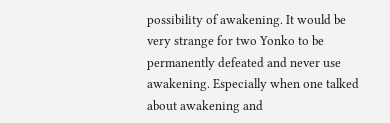possibility of awakening. It would be very strange for two Yonko to be permanently defeated and never use awakening. Especially when one talked about awakening and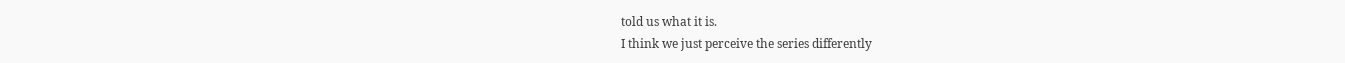told us what it is.
I think we just perceive the series differently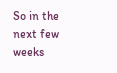So in the next few weeks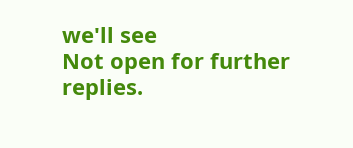we'll see
Not open for further replies.